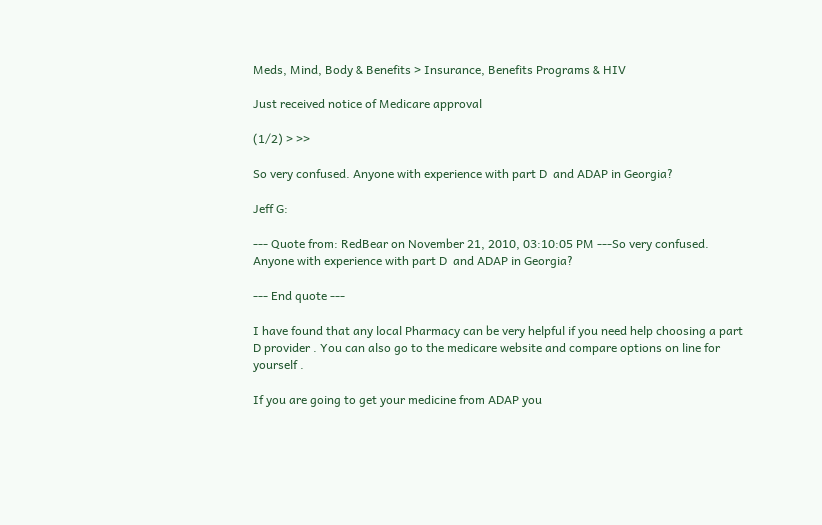Meds, Mind, Body & Benefits > Insurance, Benefits Programs & HIV

Just received notice of Medicare approval

(1/2) > >>

So very confused. Anyone with experience with part D  and ADAP in Georgia?

Jeff G:

--- Quote from: RedBear on November 21, 2010, 03:10:05 PM ---So very confused. Anyone with experience with part D  and ADAP in Georgia?

--- End quote ---

I have found that any local Pharmacy can be very helpful if you need help choosing a part D provider . You can also go to the medicare website and compare options on line for yourself .

If you are going to get your medicine from ADAP you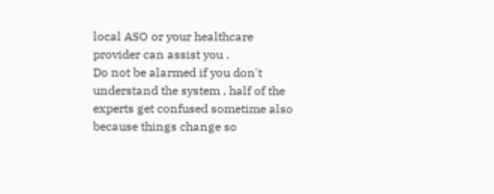local ASO or your healthcare provider can assist you .
Do not be alarmed if you don't understand the system , half of the experts get confused sometime also because things change so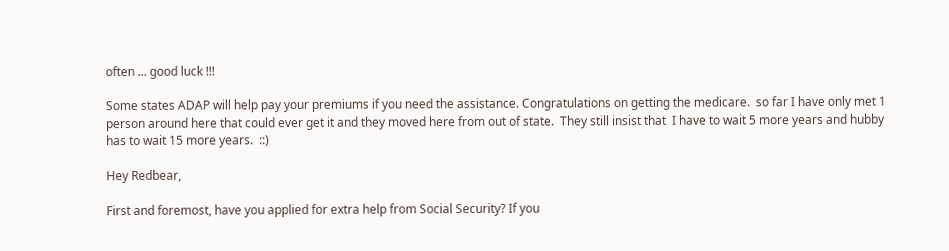often ... good luck !!!

Some states ADAP will help pay your premiums if you need the assistance. Congratulations on getting the medicare.  so far I have only met 1 person around here that could ever get it and they moved here from out of state.  They still insist that  I have to wait 5 more years and hubby has to wait 15 more years.  ::)

Hey Redbear,

First and foremost, have you applied for extra help from Social Security? If you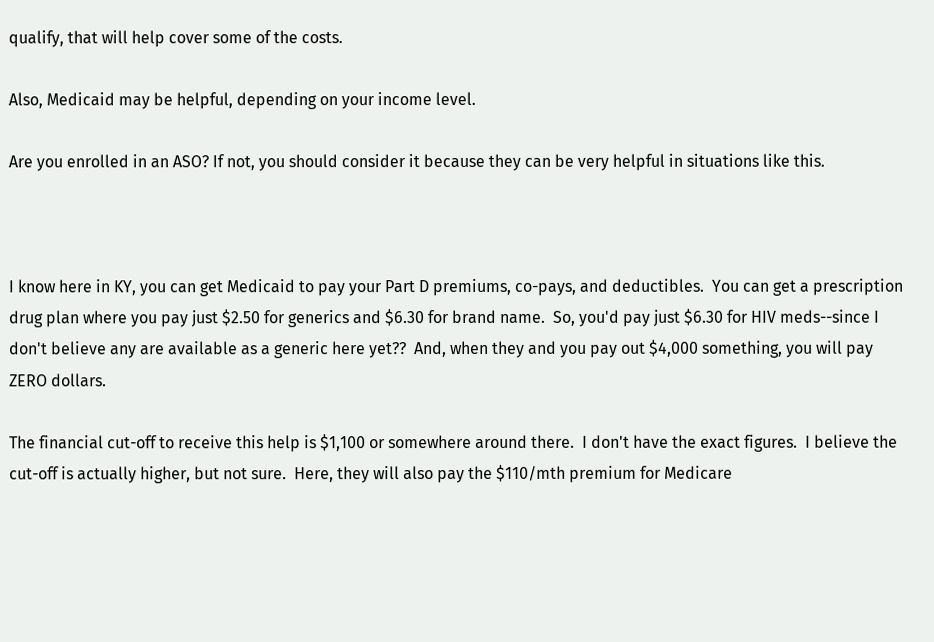qualify, that will help cover some of the costs.

Also, Medicaid may be helpful, depending on your income level.

Are you enrolled in an ASO? If not, you should consider it because they can be very helpful in situations like this.



I know here in KY, you can get Medicaid to pay your Part D premiums, co-pays, and deductibles.  You can get a prescription drug plan where you pay just $2.50 for generics and $6.30 for brand name.  So, you'd pay just $6.30 for HIV meds--since I don't believe any are available as a generic here yet??  And, when they and you pay out $4,000 something, you will pay ZERO dollars.

The financial cut-off to receive this help is $1,100 or somewhere around there.  I don't have the exact figures.  I believe the cut-off is actually higher, but not sure.  Here, they will also pay the $110/mth premium for Medicare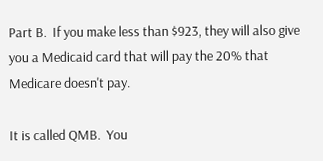Part B.  If you make less than $923, they will also give you a Medicaid card that will pay the 20% that Medicare doesn't pay.

It is called QMB.  You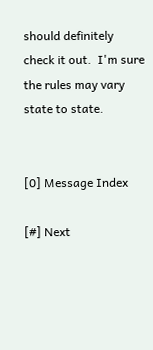should definitely check it out.  I'm sure the rules may vary state to state.


[0] Message Index

[#] Next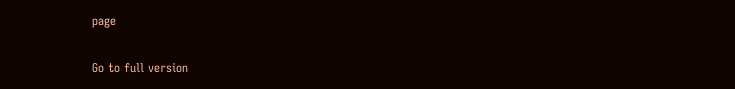page

Go to full version